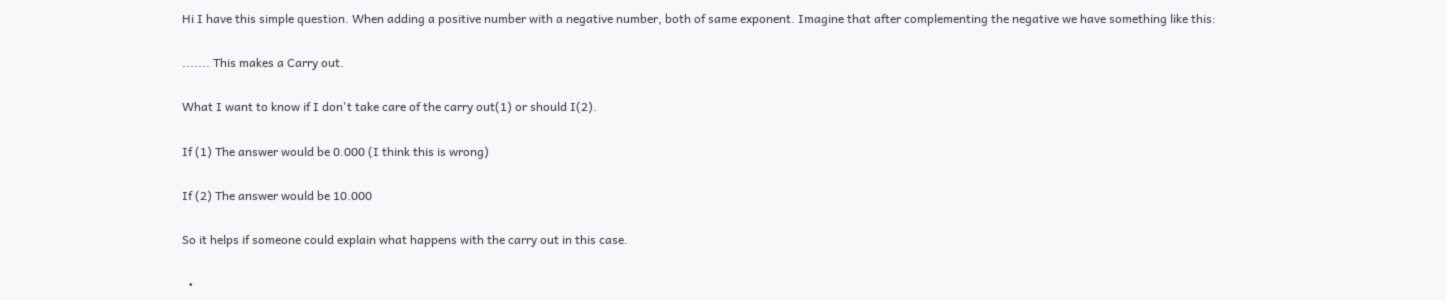Hi I have this simple question. When adding a positive number with a negative number, both of same exponent. Imagine that after complementing the negative we have something like this:

....... This makes a Carry out.

What I want to know if I don't take care of the carry out(1) or should I(2).

If (1) The answer would be 0.000 (I think this is wrong)

If (2) The answer would be 10.000

So it helps if someone could explain what happens with the carry out in this case.

  •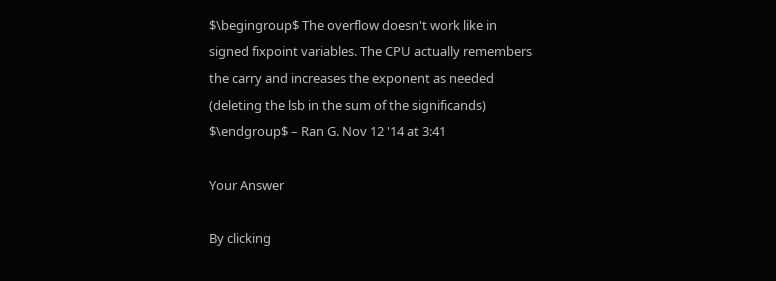$\begingroup$ The overflow doesn't work like in signed fixpoint variables. The CPU actually remembers the carry and increases the exponent as needed (deleting the lsb in the sum of the significands) $\endgroup$ – Ran G. Nov 12 '14 at 3:41

Your Answer

By clicking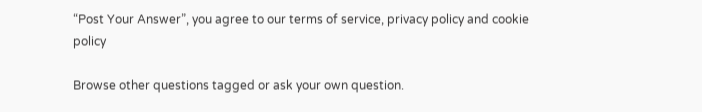“Post Your Answer”, you agree to our terms of service, privacy policy and cookie policy

Browse other questions tagged or ask your own question.